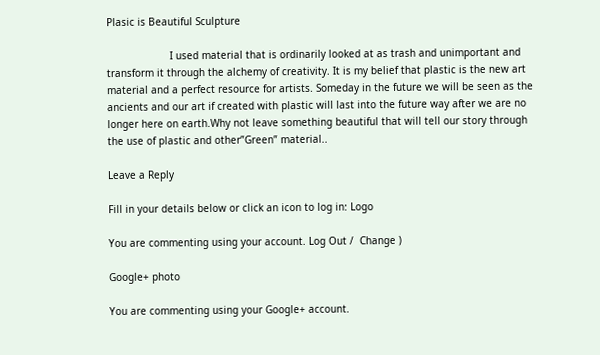Plasic is Beautiful Sculpture

                     I used material that is ordinarily looked at as trash and unimportant and  transform it through the alchemy of creativity. It is my belief that plastic is the new art material and a perfect resource for artists. Someday in the future we will be seen as the ancients and our art if created with plastic will last into the future way after we are no longer here on earth.Why not leave something beautiful that will tell our story through the use of plastic and other”Green” material..

Leave a Reply

Fill in your details below or click an icon to log in: Logo

You are commenting using your account. Log Out /  Change )

Google+ photo

You are commenting using your Google+ account.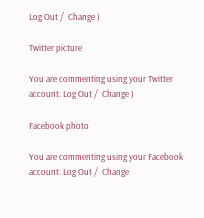Log Out /  Change )

Twitter picture

You are commenting using your Twitter account. Log Out /  Change )

Facebook photo

You are commenting using your Facebook account. Log Out /  Change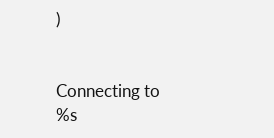)


Connecting to %s